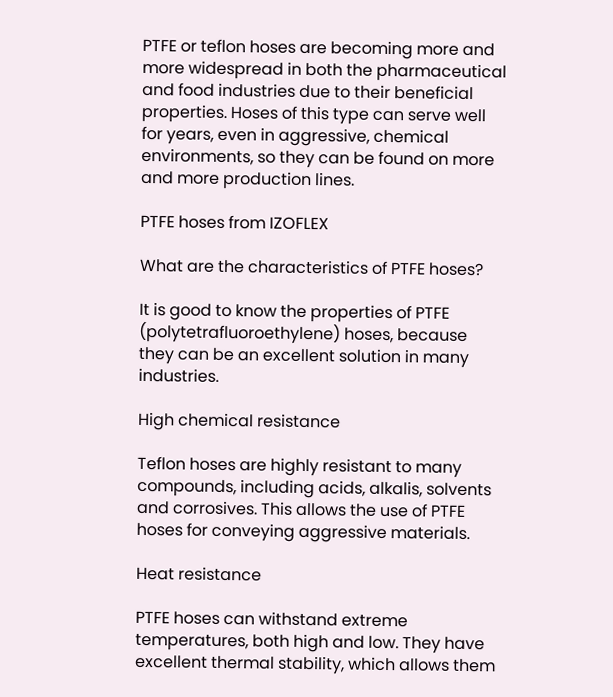PTFE or teflon hoses are becoming more and more widespread in both the pharmaceutical and food industries due to their beneficial properties. Hoses of this type can serve well for years, even in aggressive, chemical environments, so they can be found on more and more production lines.

PTFE hoses from IZOFLEX

What are the characteristics of PTFE hoses?

It is good to know the properties of PTFE (polytetrafluoroethylene) hoses, because they can be an excellent solution in many industries.

High chemical resistance

Teflon hoses are highly resistant to many compounds, including acids, alkalis, solvents and corrosives. This allows the use of PTFE hoses for conveying aggressive materials.

Heat resistance

PTFE hoses can withstand extreme temperatures, both high and low. They have excellent thermal stability, which allows them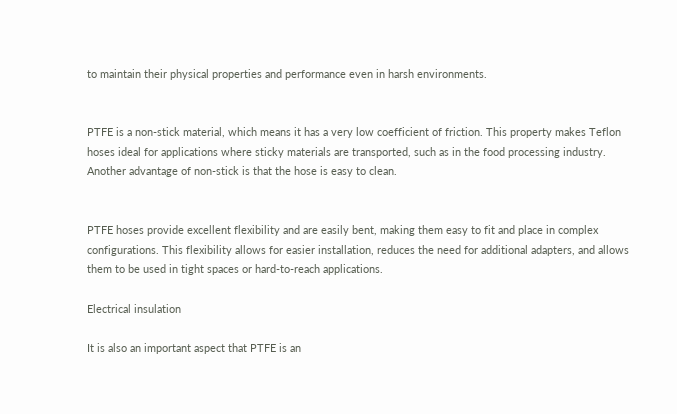to maintain their physical properties and performance even in harsh environments.


PTFE is a non-stick material, which means it has a very low coefficient of friction. This property makes Teflon hoses ideal for applications where sticky materials are transported, such as in the food processing industry. Another advantage of non-stick is that the hose is easy to clean.


PTFE hoses provide excellent flexibility and are easily bent, making them easy to fit and place in complex configurations. This flexibility allows for easier installation, reduces the need for additional adapters, and allows them to be used in tight spaces or hard-to-reach applications.

Electrical insulation

It is also an important aspect that PTFE is an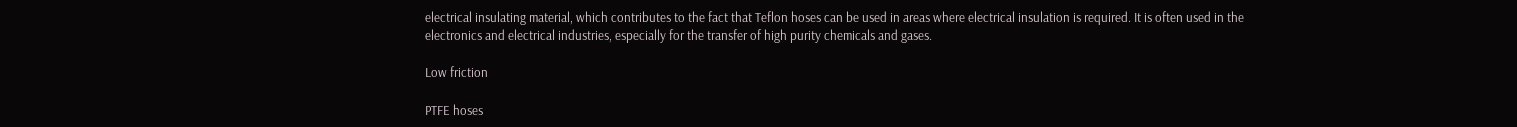electrical insulating material, which contributes to the fact that Teflon hoses can be used in areas where electrical insulation is required. It is often used in the electronics and electrical industries, especially for the transfer of high purity chemicals and gases.

Low friction

PTFE hoses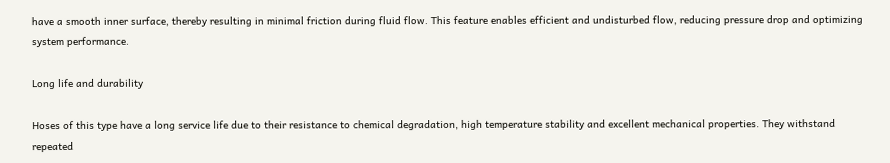have a smooth inner surface, thereby resulting in minimal friction during fluid flow. This feature enables efficient and undisturbed flow, reducing pressure drop and optimizing system performance.

Long life and durability

Hoses of this type have a long service life due to their resistance to chemical degradation, high temperature stability and excellent mechanical properties. They withstand repeated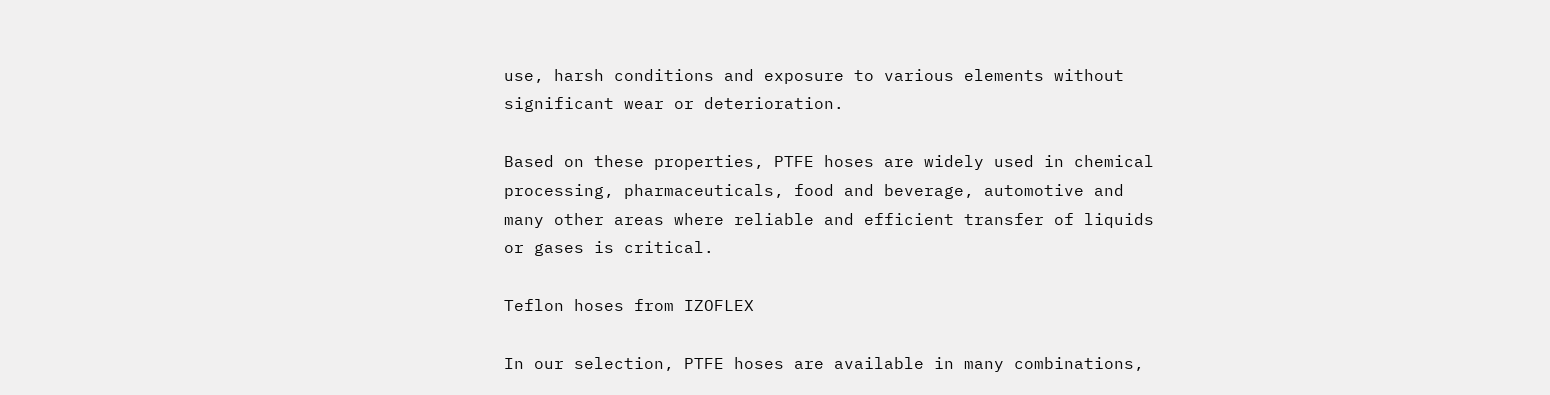use, harsh conditions and exposure to various elements without significant wear or deterioration.

Based on these properties, PTFE hoses are widely used in chemical processing, pharmaceuticals, food and beverage, automotive and many other areas where reliable and efficient transfer of liquids or gases is critical.

Teflon hoses from IZOFLEX

In our selection, PTFE hoses are available in many combinations,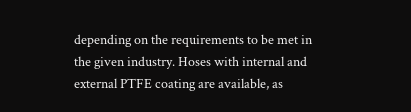depending on the requirements to be met in the given industry. Hoses with internal and external PTFE coating are available, as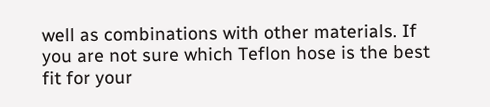well as combinations with other materials. If you are not sure which Teflon hose is the best fit for your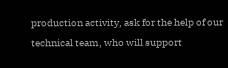production activity, ask for the help of our technical team, who will support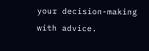your decision-making with advice.